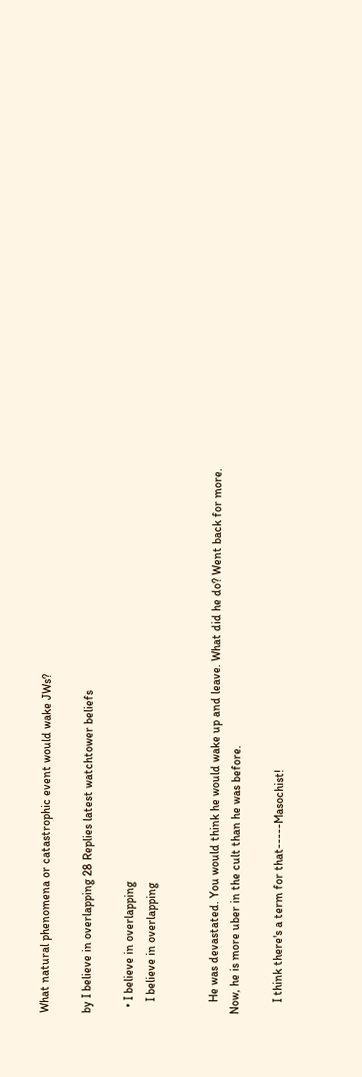What natural phenomena or catastrophic event would wake JWs?

by I believe in overlapping 28 Replies latest watchtower beliefs

  • I believe in overlapping
    I believe in overlapping


    He was devastated. You would think he would wake up and leave. What did he do? Went back for more. Now, he is more uber in the cult than he was before.

    I think there's a term for that-----Masochist!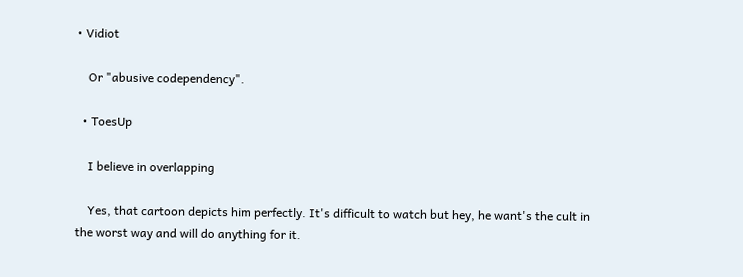• Vidiot

    Or "abusive codependency".

  • ToesUp

    I believe in overlapping

    Yes, that cartoon depicts him perfectly. It's difficult to watch but hey, he want's the cult in the worst way and will do anything for it.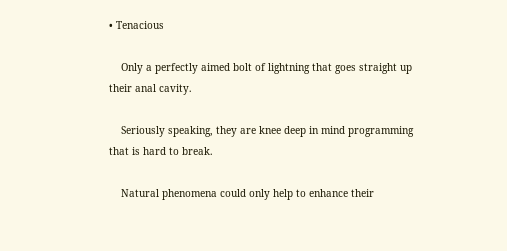• Tenacious

    Only a perfectly aimed bolt of lightning that goes straight up their anal cavity.

    Seriously speaking, they are knee deep in mind programming that is hard to break.

    Natural phenomena could only help to enhance their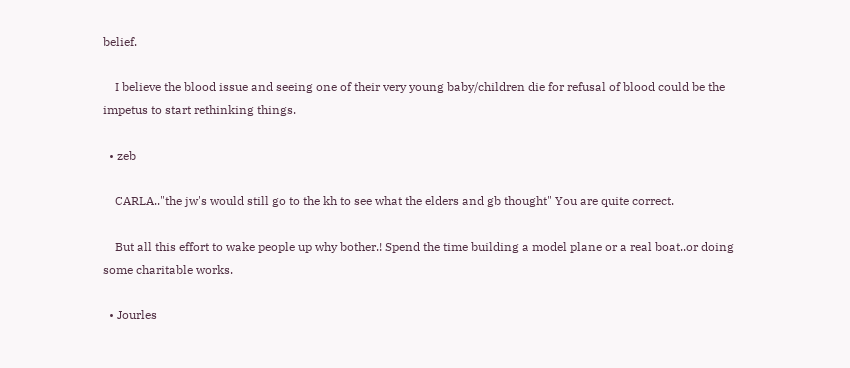belief.

    I believe the blood issue and seeing one of their very young baby/children die for refusal of blood could be the impetus to start rethinking things.

  • zeb

    CARLA.."the jw's would still go to the kh to see what the elders and gb thought" You are quite correct.

    But all this effort to wake people up why bother.! Spend the time building a model plane or a real boat..or doing some charitable works.

  • Jourles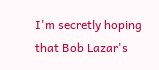I'm secretly hoping that Bob Lazar's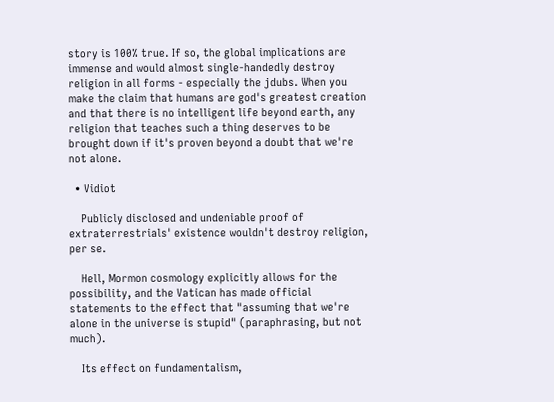story is 100% true. If so, the global implications are immense and would almost single-handedly destroy religion in all forms - especially the jdubs. When you make the claim that humans are god's greatest creation and that there is no intelligent life beyond earth, any religion that teaches such a thing deserves to be brought down if it's proven beyond a doubt that we're not alone.

  • Vidiot

    Publicly disclosed and undeniable proof of extraterrestrials' existence wouldn't destroy religion, per se.

    Hell, Mormon cosmology explicitly allows for the possibility, and the Vatican has made official statements to the effect that "assuming that we're alone in the universe is stupid" (paraphrasing, but not much).

    Its effect on fundamentalism,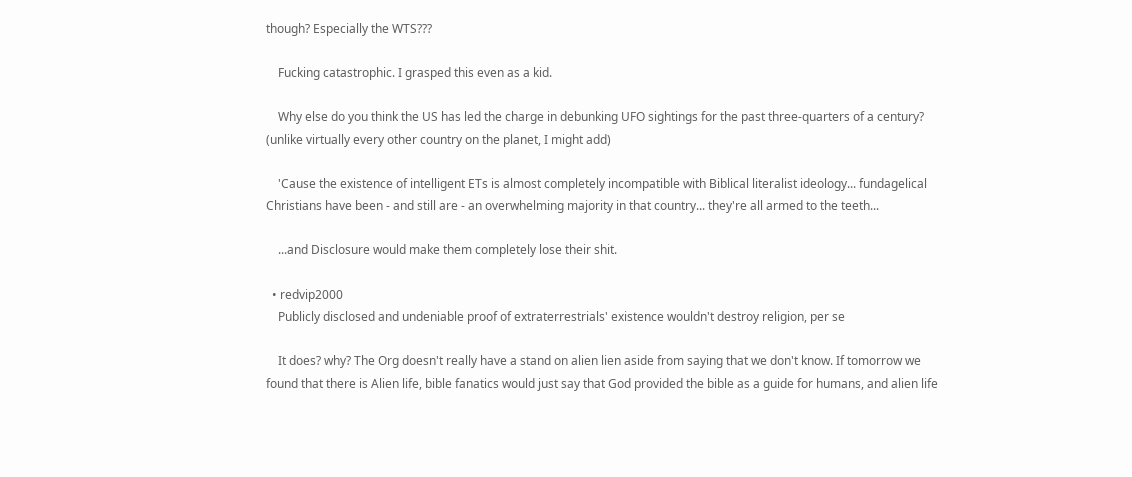though? Especially the WTS???

    Fucking catastrophic. I grasped this even as a kid.

    Why else do you think the US has led the charge in debunking UFO sightings for the past three-quarters of a century? (unlike virtually every other country on the planet, I might add)

    'Cause the existence of intelligent ETs is almost completely incompatible with Biblical literalist ideology... fundagelical Christians have been - and still are - an overwhelming majority in that country... they're all armed to the teeth...

    ...and Disclosure would make them completely lose their shit.

  • redvip2000
    Publicly disclosed and undeniable proof of extraterrestrials' existence wouldn't destroy religion, per se

    It does? why? The Org doesn't really have a stand on alien lien aside from saying that we don't know. If tomorrow we found that there is Alien life, bible fanatics would just say that God provided the bible as a guide for humans, and alien life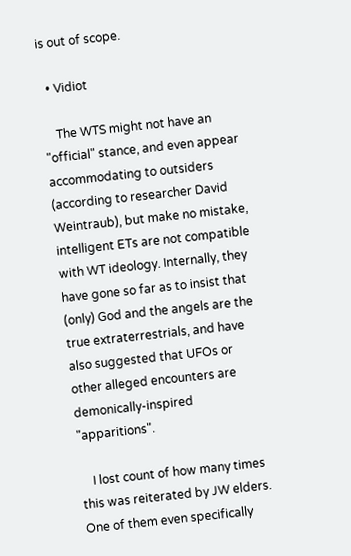is out of scope.

  • Vidiot

    The WTS might not have an "official" stance, and even appear accommodating to outsiders (according to researcher David Weintraub), but make no mistake, intelligent ETs are not compatible with WT ideology. Internally, they have gone so far as to insist that (only) God and the angels are the true extraterrestrials, and have also suggested that UFOs or other alleged encounters are demonically-inspired "apparitions".

    I lost count of how many times this was reiterated by JW elders. One of them even specifically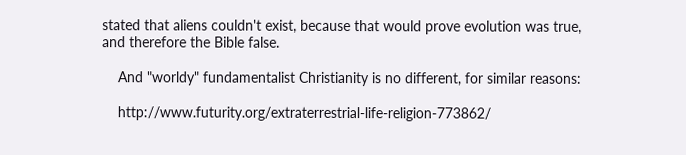stated that aliens couldn't exist, because that would prove evolution was true, and therefore the Bible false.

    And "worldy" fundamentalist Christianity is no different, for similar reasons:

    http://www.futurity.org/extraterrestrial-life-religion-773862/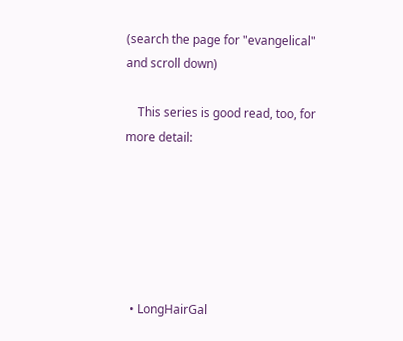(search the page for "evangelical" and scroll down)

    This series is good read, too, for more detail:






  • LongHairGal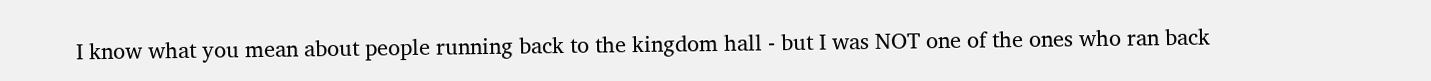I know what you mean about people running back to the kingdom hall - but I was NOT one of the ones who ran back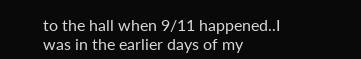to the hall when 9/11 happened..I was in the earlier days of my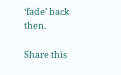‘fade’ back then.

Share this